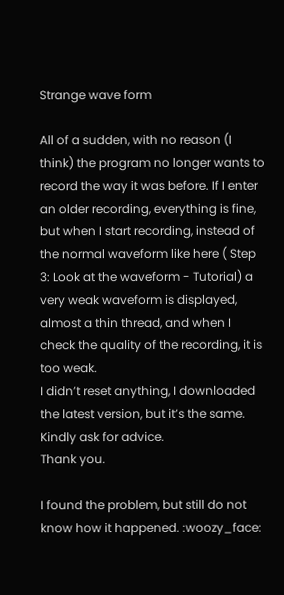Strange wave form

All of a sudden, with no reason (I think) the program no longer wants to record the way it was before. If I enter an older recording, everything is fine, but when I start recording, instead of the normal waveform like here ( Step 3: Look at the waveform - Tutorial) a very weak waveform is displayed, almost a thin thread, and when I check the quality of the recording, it is too weak.
I didn’t reset anything, I downloaded the latest version, but it’s the same.
Kindly ask for advice.
Thank you.

I found the problem, but still do not know how it happened. :woozy_face: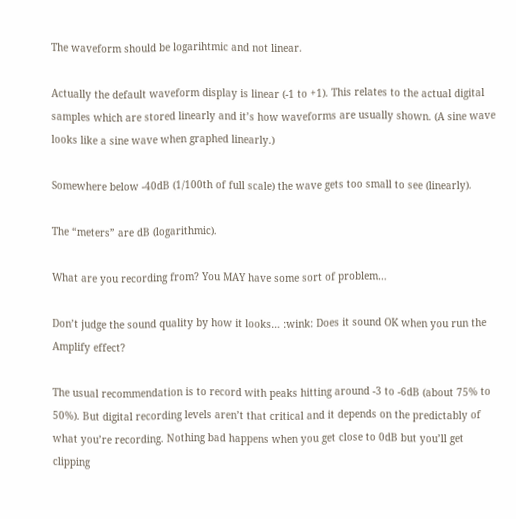The waveform should be logarihtmic and not linear.

Actually the default waveform display is linear (-1 to +1). This relates to the actual digital samples which are stored linearly and it’s how waveforms are usually shown. (A sine wave looks like a sine wave when graphed linearly.)

Somewhere below -40dB (1/100th of full scale) the wave gets too small to see (linearly).

The “meters” are dB (logarithmic).

What are you recording from? You MAY have some sort of problem…

Don’t judge the sound quality by how it looks… :wink: Does it sound OK when you run the Amplify effect?

The usual recommendation is to record with peaks hitting around -3 to -6dB (about 75% to 50%). But digital recording levels aren’t that critical and it depends on the predictably of what you’re recording. Nothing bad happens when you get close to 0dB but you’ll get clipping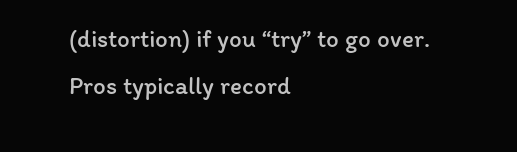(distortion) if you “try” to go over. Pros typically record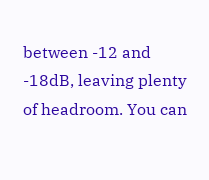between -12 and -18dB, leaving plenty of headroom. You can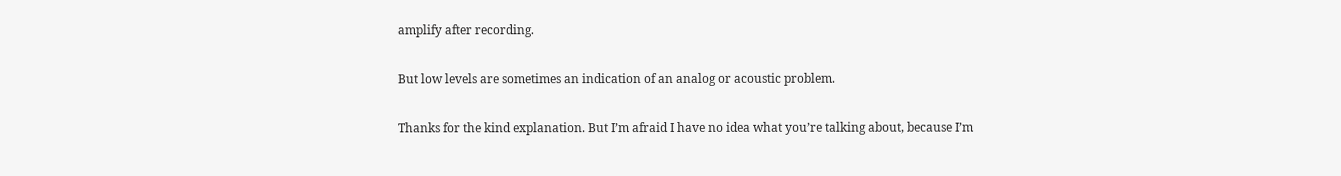amplify after recording.

But low levels are sometimes an indication of an analog or acoustic problem.

Thanks for the kind explanation. But I’m afraid I have no idea what you’re talking about, because I’m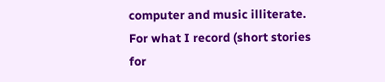computer and music illiterate. For what I record (short stories for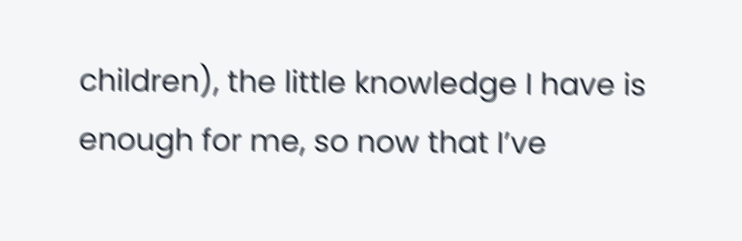children), the little knowledge I have is enough for me, so now that I’ve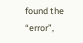found the “error”,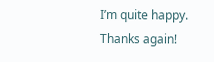I’m quite happy. Thanks again!